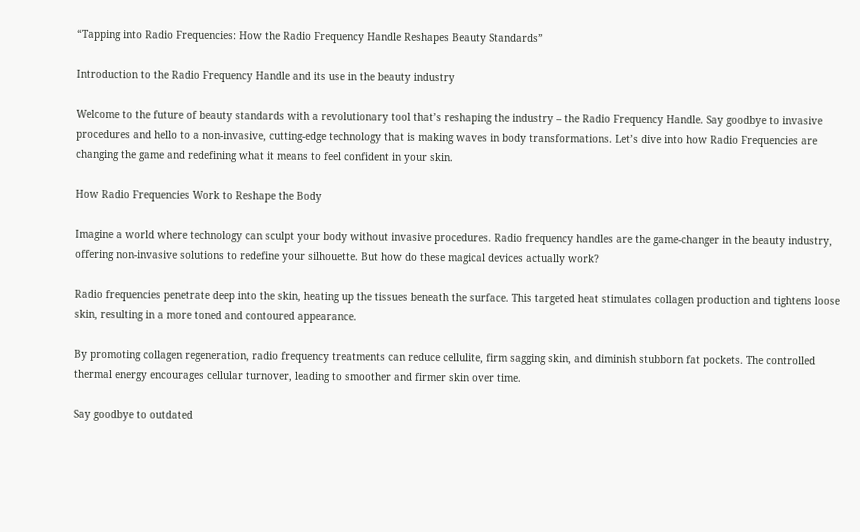“Tapping into Radio Frequencies: How the Radio Frequency Handle Reshapes Beauty Standards”

Introduction to the Radio Frequency Handle and its use in the beauty industry

Welcome to the future of beauty standards with a revolutionary tool that’s reshaping the industry – the Radio Frequency Handle. Say goodbye to invasive procedures and hello to a non-invasive, cutting-edge technology that is making waves in body transformations. Let’s dive into how Radio Frequencies are changing the game and redefining what it means to feel confident in your skin.

How Radio Frequencies Work to Reshape the Body

Imagine a world where technology can sculpt your body without invasive procedures. Radio frequency handles are the game-changer in the beauty industry, offering non-invasive solutions to redefine your silhouette. But how do these magical devices actually work?

Radio frequencies penetrate deep into the skin, heating up the tissues beneath the surface. This targeted heat stimulates collagen production and tightens loose skin, resulting in a more toned and contoured appearance.

By promoting collagen regeneration, radio frequency treatments can reduce cellulite, firm sagging skin, and diminish stubborn fat pockets. The controlled thermal energy encourages cellular turnover, leading to smoother and firmer skin over time.

Say goodbye to outdated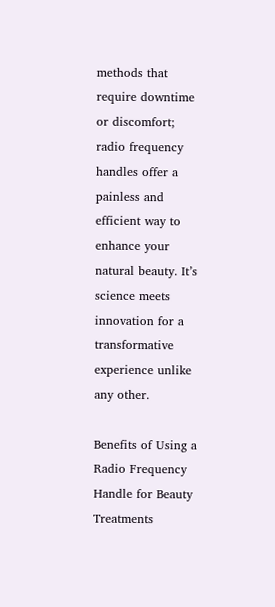methods that require downtime or discomfort; radio frequency handles offer a painless and efficient way to enhance your natural beauty. It’s science meets innovation for a transformative experience unlike any other.

Benefits of Using a Radio Frequency Handle for Beauty Treatments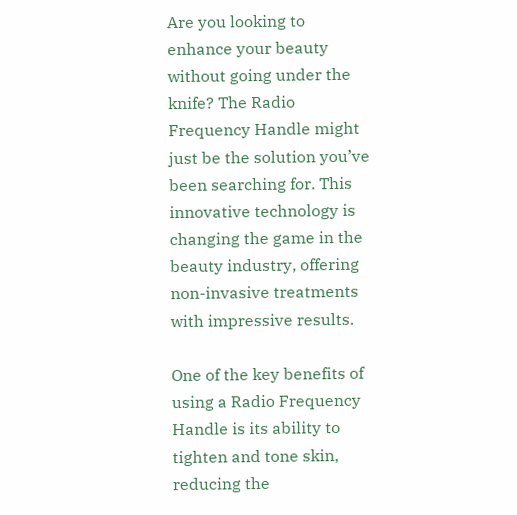Are you looking to enhance your beauty without going under the knife? The Radio Frequency Handle might just be the solution you’ve been searching for. This innovative technology is changing the game in the beauty industry, offering non-invasive treatments with impressive results.

One of the key benefits of using a Radio Frequency Handle is its ability to tighten and tone skin, reducing the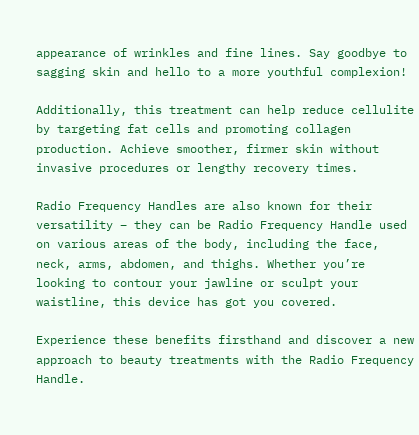appearance of wrinkles and fine lines. Say goodbye to sagging skin and hello to a more youthful complexion!

Additionally, this treatment can help reduce cellulite by targeting fat cells and promoting collagen production. Achieve smoother, firmer skin without invasive procedures or lengthy recovery times.

Radio Frequency Handles are also known for their versatility – they can be Radio Frequency Handle used on various areas of the body, including the face, neck, arms, abdomen, and thighs. Whether you’re looking to contour your jawline or sculpt your waistline, this device has got you covered.

Experience these benefits firsthand and discover a new approach to beauty treatments with the Radio Frequency Handle.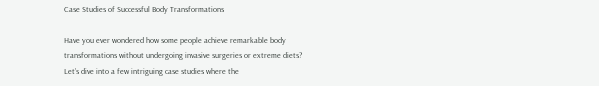Case Studies of Successful Body Transformations

Have you ever wondered how some people achieve remarkable body transformations without undergoing invasive surgeries or extreme diets? Let’s dive into a few intriguing case studies where the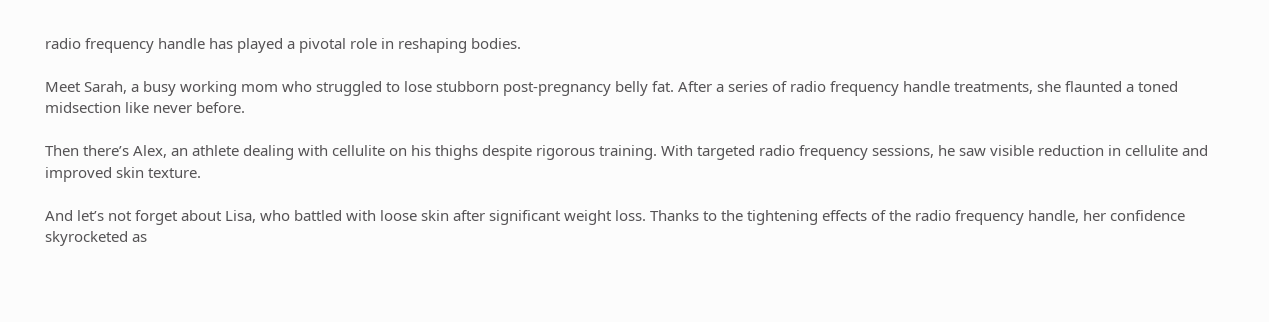radio frequency handle has played a pivotal role in reshaping bodies.

Meet Sarah, a busy working mom who struggled to lose stubborn post-pregnancy belly fat. After a series of radio frequency handle treatments, she flaunted a toned midsection like never before.

Then there’s Alex, an athlete dealing with cellulite on his thighs despite rigorous training. With targeted radio frequency sessions, he saw visible reduction in cellulite and improved skin texture.

And let’s not forget about Lisa, who battled with loose skin after significant weight loss. Thanks to the tightening effects of the radio frequency handle, her confidence skyrocketed as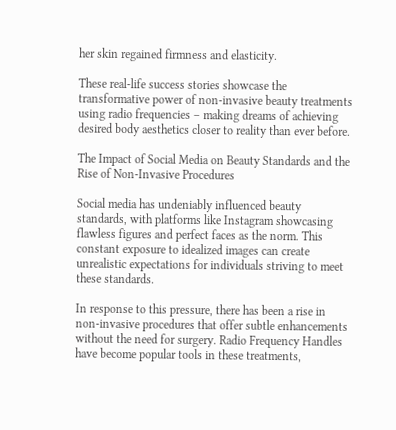her skin regained firmness and elasticity.

These real-life success stories showcase the transformative power of non-invasive beauty treatments using radio frequencies – making dreams of achieving desired body aesthetics closer to reality than ever before.

The Impact of Social Media on Beauty Standards and the Rise of Non-Invasive Procedures

Social media has undeniably influenced beauty standards, with platforms like Instagram showcasing flawless figures and perfect faces as the norm. This constant exposure to idealized images can create unrealistic expectations for individuals striving to meet these standards.

In response to this pressure, there has been a rise in non-invasive procedures that offer subtle enhancements without the need for surgery. Radio Frequency Handles have become popular tools in these treatments,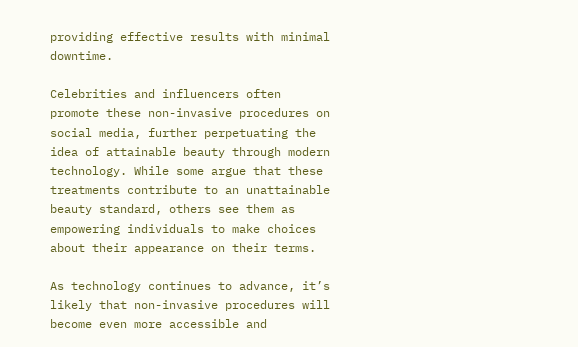providing effective results with minimal downtime.

Celebrities and influencers often promote these non-invasive procedures on social media, further perpetuating the idea of attainable beauty through modern technology. While some argue that these treatments contribute to an unattainable beauty standard, others see them as empowering individuals to make choices about their appearance on their terms.

As technology continues to advance, it’s likely that non-invasive procedures will become even more accessible and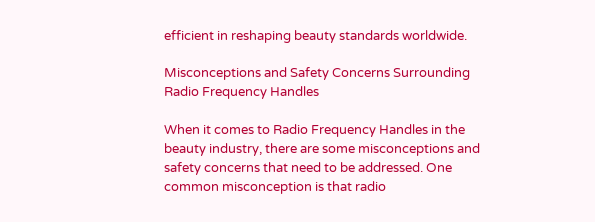efficient in reshaping beauty standards worldwide.

Misconceptions and Safety Concerns Surrounding Radio Frequency Handles

When it comes to Radio Frequency Handles in the beauty industry, there are some misconceptions and safety concerns that need to be addressed. One common misconception is that radio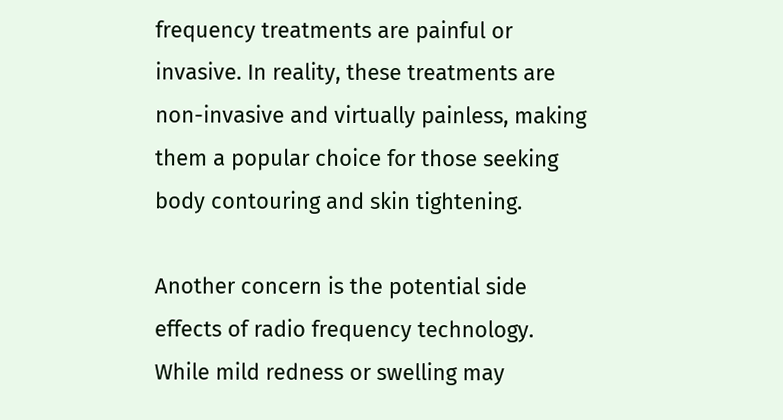frequency treatments are painful or invasive. In reality, these treatments are non-invasive and virtually painless, making them a popular choice for those seeking body contouring and skin tightening.

Another concern is the potential side effects of radio frequency technology. While mild redness or swelling may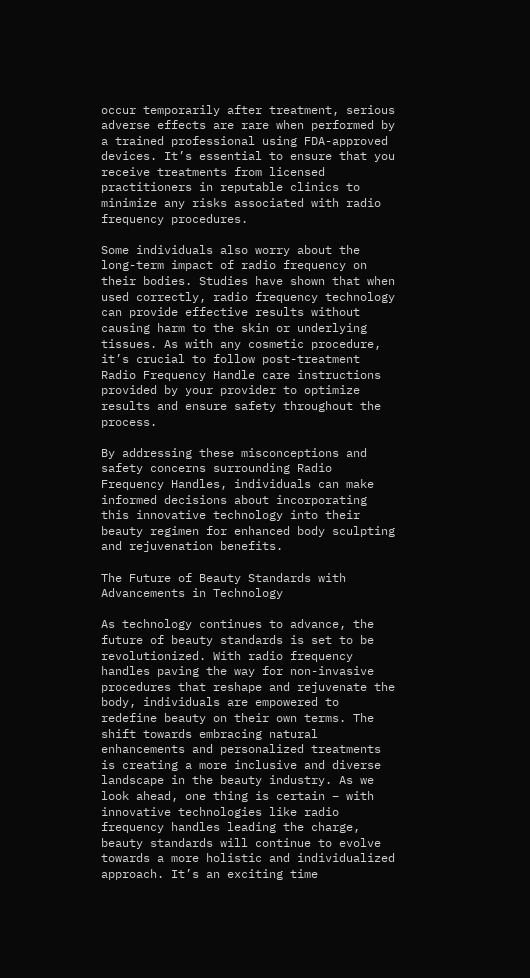occur temporarily after treatment, serious adverse effects are rare when performed by a trained professional using FDA-approved devices. It’s essential to ensure that you receive treatments from licensed practitioners in reputable clinics to minimize any risks associated with radio frequency procedures.

Some individuals also worry about the long-term impact of radio frequency on their bodies. Studies have shown that when used correctly, radio frequency technology can provide effective results without causing harm to the skin or underlying tissues. As with any cosmetic procedure, it’s crucial to follow post-treatment Radio Frequency Handle care instructions provided by your provider to optimize results and ensure safety throughout the process.

By addressing these misconceptions and safety concerns surrounding Radio Frequency Handles, individuals can make informed decisions about incorporating this innovative technology into their beauty regimen for enhanced body sculpting and rejuvenation benefits.

The Future of Beauty Standards with Advancements in Technology

As technology continues to advance, the future of beauty standards is set to be revolutionized. With radio frequency handles paving the way for non-invasive procedures that reshape and rejuvenate the body, individuals are empowered to redefine beauty on their own terms. The shift towards embracing natural enhancements and personalized treatments is creating a more inclusive and diverse landscape in the beauty industry. As we look ahead, one thing is certain – with innovative technologies like radio frequency handles leading the charge, beauty standards will continue to evolve towards a more holistic and individualized approach. It’s an exciting time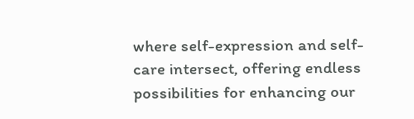where self-expression and self-care intersect, offering endless possibilities for enhancing our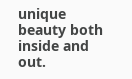unique beauty both inside and out.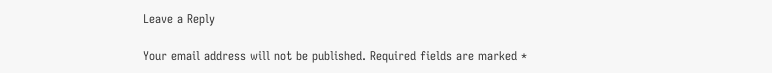Leave a Reply

Your email address will not be published. Required fields are marked *